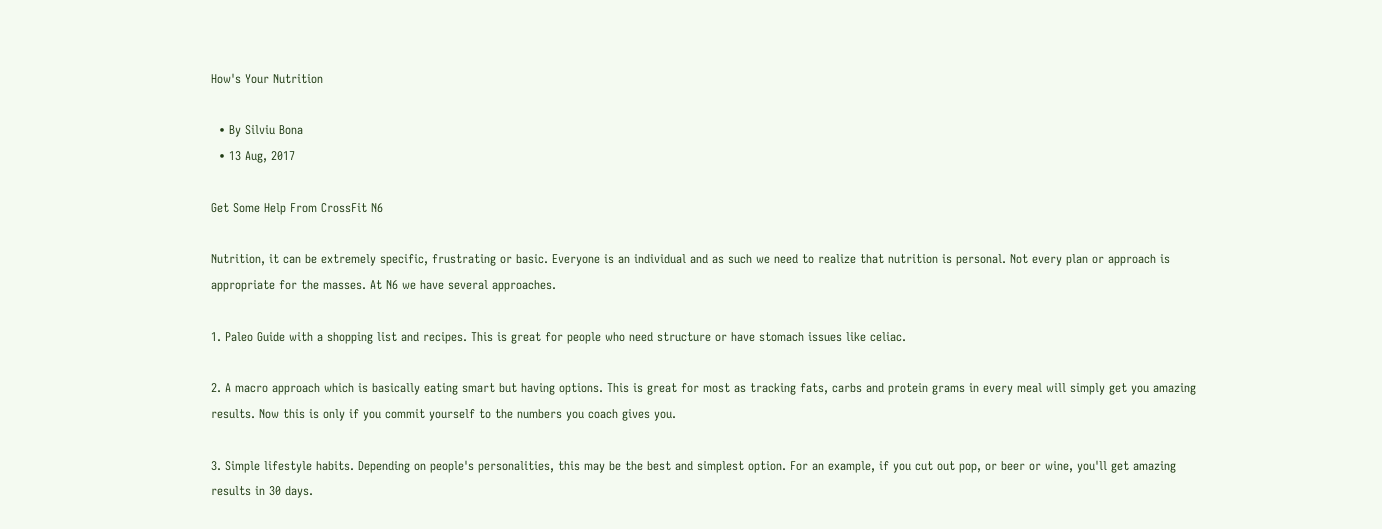How's Your Nutrition

  • By Silviu Bona
  • 13 Aug, 2017

Get Some Help From CrossFit N6

Nutrition, it can be extremely specific, frustrating or basic. Everyone is an individual and as such we need to realize that nutrition is personal. Not every plan or approach is appropriate for the masses. At N6 we have several approaches.

1. Paleo Guide with a shopping list and recipes. This is great for people who need structure or have stomach issues like celiac.

2. A macro approach which is basically eating smart but having options. This is great for most as tracking fats, carbs and protein grams in every meal will simply get you amazing results. Now this is only if you commit yourself to the numbers you coach gives you.

3. Simple lifestyle habits. Depending on people's personalities, this may be the best and simplest option. For an example, if you cut out pop, or beer or wine, you'll get amazing results in 30 days.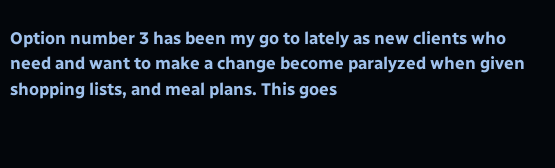Option number 3 has been my go to lately as new clients who need and want to make a change become paralyzed when given shopping lists, and meal plans. This goes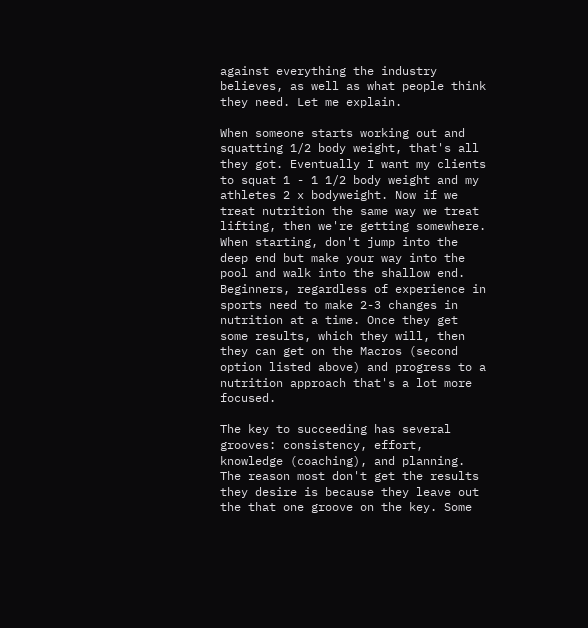against everything the industry believes, as well as what people think they need. Let me explain.

When someone starts working out and squatting 1/2 body weight, that's all they got. Eventually I want my clients to squat 1 - 1 1/2 body weight and my athletes 2 x bodyweight. Now if we treat nutrition the same way we treat lifting, then we're getting somewhere. When starting, don't jump into the deep end but make your way into the pool and walk into the shallow end. Beginners, regardless of experience in sports need to make 2-3 changes in nutrition at a time. Once they get some results, which they will, then they can get on the Macros (second option listed above) and progress to a nutrition approach that's a lot more focused.

The key to succeeding has several grooves: consistency, effort, knowledge (coaching), and planning. The reason most don't get the results they desire is because they leave out the that one groove on the key. Some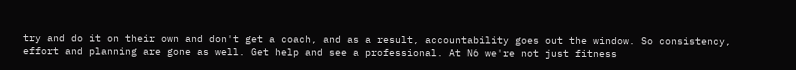try and do it on their own and don't get a coach, and as a result, accountability goes out the window. So consistency, effort and planning are gone as well. Get help and see a professional. At N6 we're not just fitness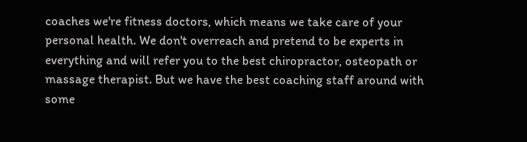coaches we're fitness doctors, which means we take care of your personal health. We don't overreach and pretend to be experts in everything and will refer you to the best chiropractor, osteopath or massage therapist. But we have the best coaching staff around with some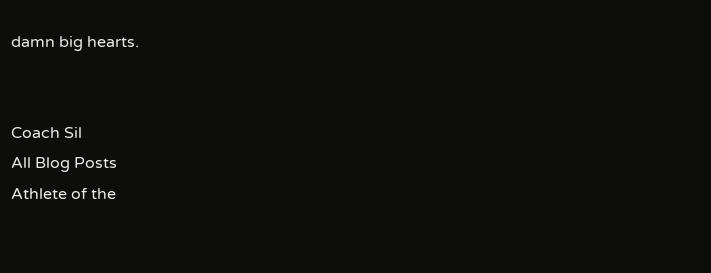damn big hearts.


Coach Sil
All Blog Posts
Athlete of the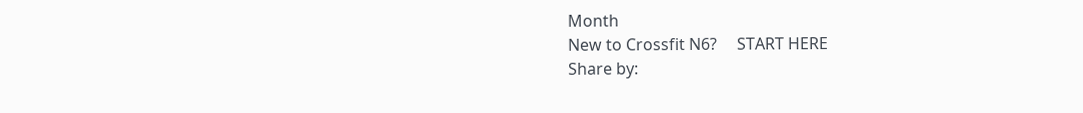Month
New to Crossfit N6?     START HERE
Share by: